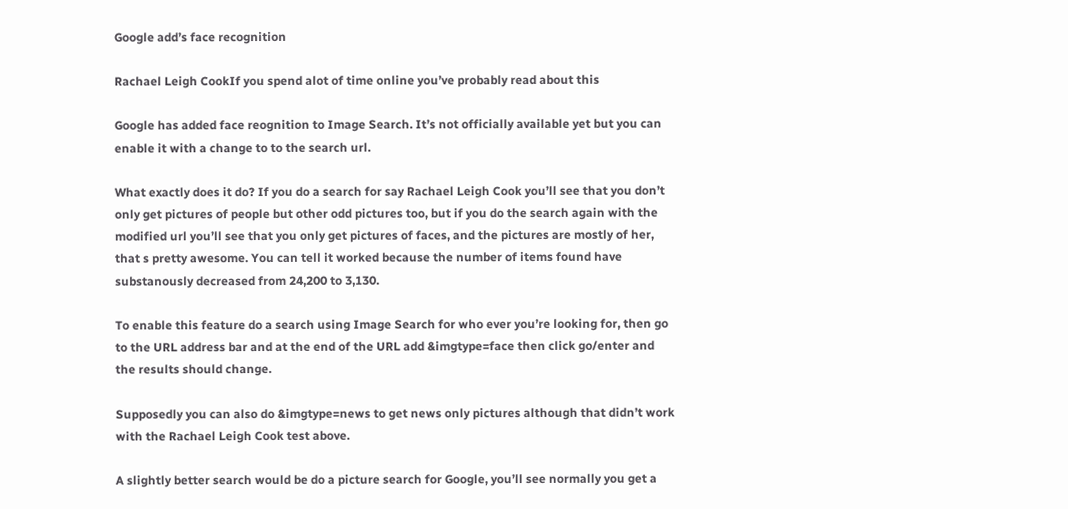Google add’s face recognition

Rachael Leigh CookIf you spend alot of time online you’ve probably read about this

Google has added face reognition to Image Search. It’s not officially available yet but you can enable it with a change to to the search url.

What exactly does it do? If you do a search for say Rachael Leigh Cook you’ll see that you don’t only get pictures of people but other odd pictures too, but if you do the search again with the modified url you’ll see that you only get pictures of faces, and the pictures are mostly of her, that s pretty awesome. You can tell it worked because the number of items found have substanously decreased from 24,200 to 3,130.

To enable this feature do a search using Image Search for who ever you’re looking for, then go to the URL address bar and at the end of the URL add &imgtype=face then click go/enter and the results should change.

Supposedly you can also do &imgtype=news to get news only pictures although that didn’t work with the Rachael Leigh Cook test above.

A slightly better search would be do a picture search for Google, you’ll see normally you get a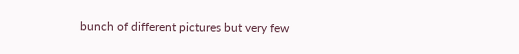bunch of different pictures but very few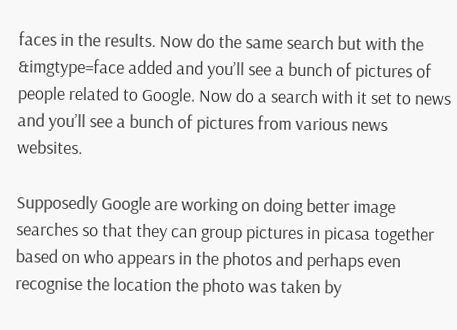faces in the results. Now do the same search but with the &imgtype=face added and you’ll see a bunch of pictures of people related to Google. Now do a search with it set to news and you’ll see a bunch of pictures from various news websites.

Supposedly Google are working on doing better image searches so that they can group pictures in picasa together based on who appears in the photos and perhaps even recognise the location the photo was taken by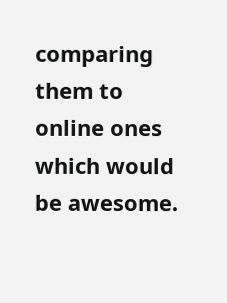comparing them to online ones which would be awesome.